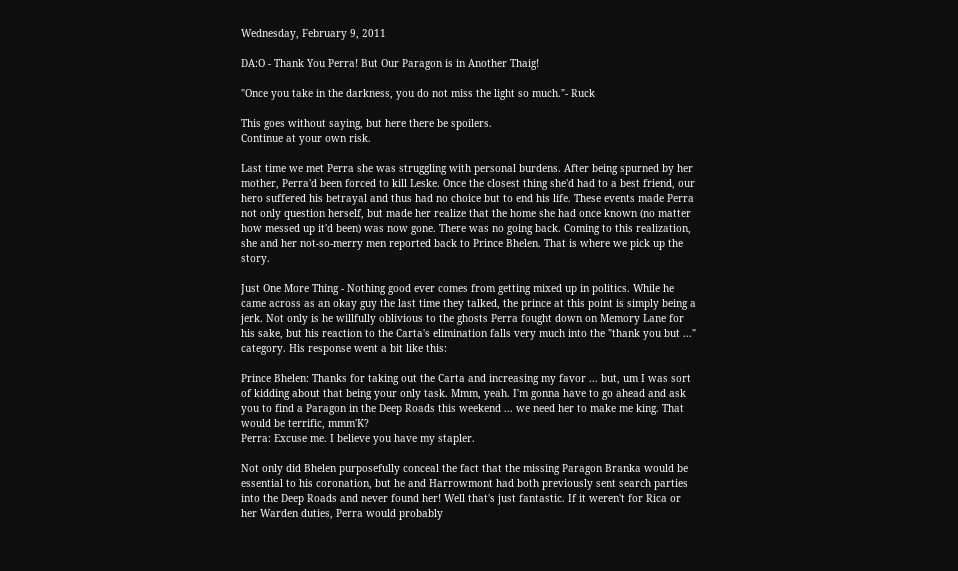Wednesday, February 9, 2011

DA:O - Thank You Perra! But Our Paragon is in Another Thaig!

"Once you take in the darkness, you do not miss the light so much."- Ruck

This goes without saying, but here there be spoilers.
Continue at your own risk.

Last time we met Perra she was struggling with personal burdens. After being spurned by her mother, Perra'd been forced to kill Leske. Once the closest thing she'd had to a best friend, our hero suffered his betrayal and thus had no choice but to end his life. These events made Perra not only question herself, but made her realize that the home she had once known (no matter how messed up it'd been) was now gone. There was no going back. Coming to this realization, she and her not-so-merry men reported back to Prince Bhelen. That is where we pick up the story.

Just One More Thing - Nothing good ever comes from getting mixed up in politics. While he came across as an okay guy the last time they talked, the prince at this point is simply being a jerk. Not only is he willfully oblivious to the ghosts Perra fought down on Memory Lane for his sake, but his reaction to the Carta's elimination falls very much into the "thank you but ..." category. His response went a bit like this:

Prince Bhelen: Thanks for taking out the Carta and increasing my favor ... but, um I was sort of kidding about that being your only task. Mmm, yeah. I'm gonna have to go ahead and ask you to find a Paragon in the Deep Roads this weekend ... we need her to make me king. That would be terrific, mmm'K?
Perra: Excuse me. I believe you have my stapler.

Not only did Bhelen purposefully conceal the fact that the missing Paragon Branka would be essential to his coronation, but he and Harrowmont had both previously sent search parties into the Deep Roads and never found her! Well that's just fantastic. If it weren't for Rica or her Warden duties, Perra would probably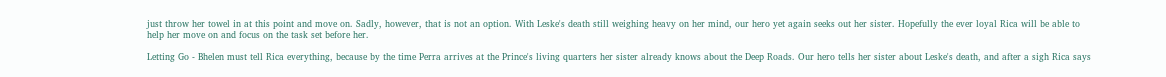just throw her towel in at this point and move on. Sadly, however, that is not an option. With Leske's death still weighing heavy on her mind, our hero yet again seeks out her sister. Hopefully the ever loyal Rica will be able to help her move on and focus on the task set before her.

Letting Go - Bhelen must tell Rica everything, because by the time Perra arrives at the Prince's living quarters her sister already knows about the Deep Roads. Our hero tells her sister about Leske's death, and after a sigh Rica says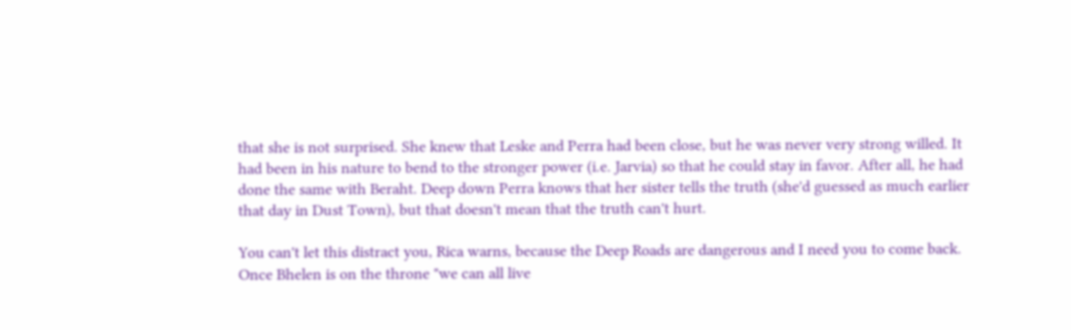that she is not surprised. She knew that Leske and Perra had been close, but he was never very strong willed. It had been in his nature to bend to the stronger power (i.e. Jarvia) so that he could stay in favor. After all, he had done the same with Beraht. Deep down Perra knows that her sister tells the truth (she'd guessed as much earlier that day in Dust Town), but that doesn't mean that the truth can't hurt.

You can't let this distract you, Rica warns, because the Deep Roads are dangerous and I need you to come back. Once Bhelen is on the throne "we can all live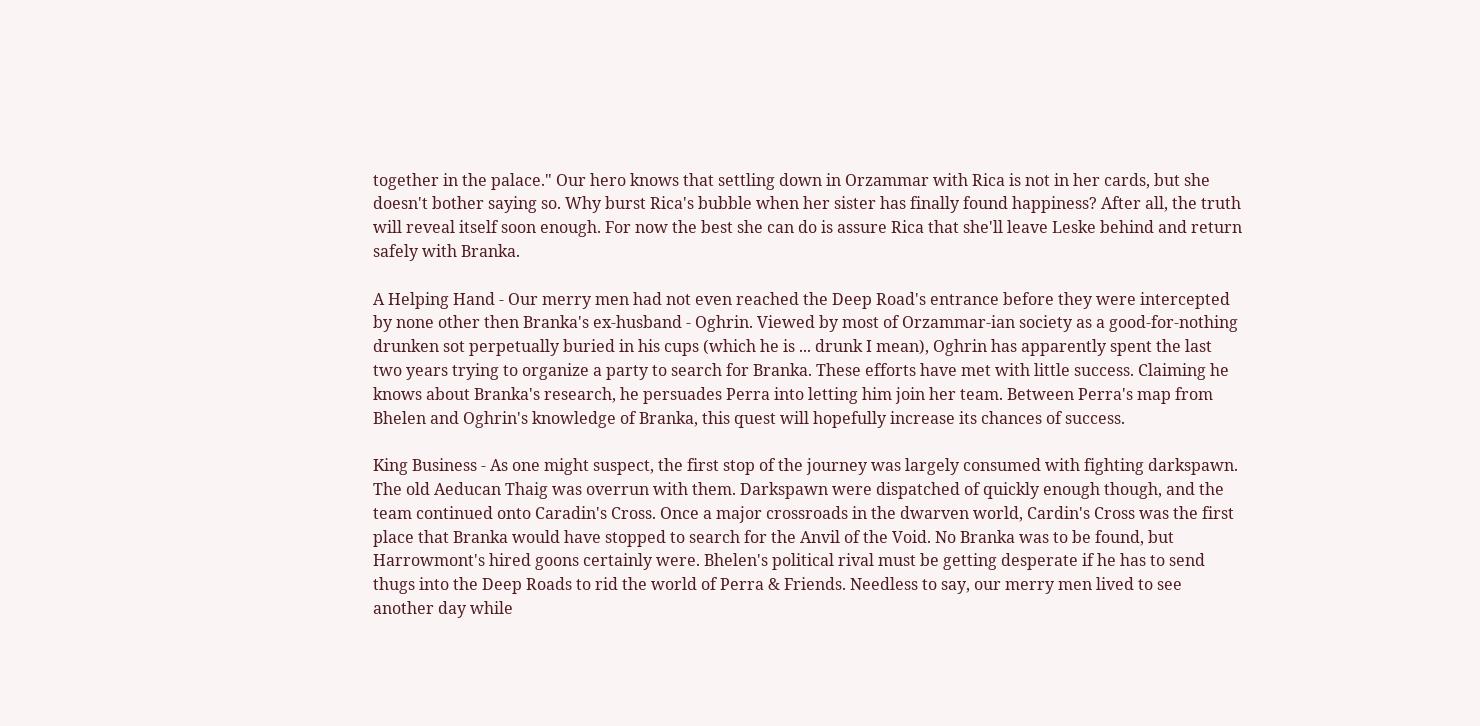together in the palace." Our hero knows that settling down in Orzammar with Rica is not in her cards, but she doesn't bother saying so. Why burst Rica's bubble when her sister has finally found happiness? After all, the truth will reveal itself soon enough. For now the best she can do is assure Rica that she'll leave Leske behind and return safely with Branka.

A Helping Hand - Our merry men had not even reached the Deep Road's entrance before they were intercepted by none other then Branka's ex-husband - Oghrin. Viewed by most of Orzammar-ian society as a good-for-nothing drunken sot perpetually buried in his cups (which he is ... drunk I mean), Oghrin has apparently spent the last two years trying to organize a party to search for Branka. These efforts have met with little success. Claiming he knows about Branka's research, he persuades Perra into letting him join her team. Between Perra's map from Bhelen and Oghrin's knowledge of Branka, this quest will hopefully increase its chances of success.

King Business - As one might suspect, the first stop of the journey was largely consumed with fighting darkspawn. The old Aeducan Thaig was overrun with them. Darkspawn were dispatched of quickly enough though, and the team continued onto Caradin's Cross. Once a major crossroads in the dwarven world, Cardin's Cross was the first place that Branka would have stopped to search for the Anvil of the Void. No Branka was to be found, but Harrowmont's hired goons certainly were. Bhelen's political rival must be getting desperate if he has to send thugs into the Deep Roads to rid the world of Perra & Friends. Needless to say, our merry men lived to see another day while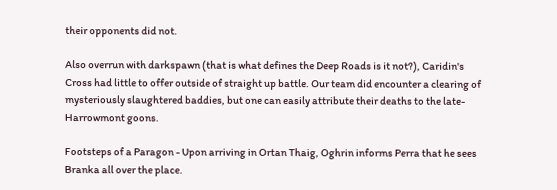their opponents did not.

Also overrun with darkspawn (that is what defines the Deep Roads is it not?), Caridin's Cross had little to offer outside of straight up battle. Our team did encounter a clearing of mysteriously slaughtered baddies, but one can easily attribute their deaths to the late-Harrowmont goons.

Footsteps of a Paragon - Upon arriving in Ortan Thaig, Oghrin informs Perra that he sees Branka all over the place.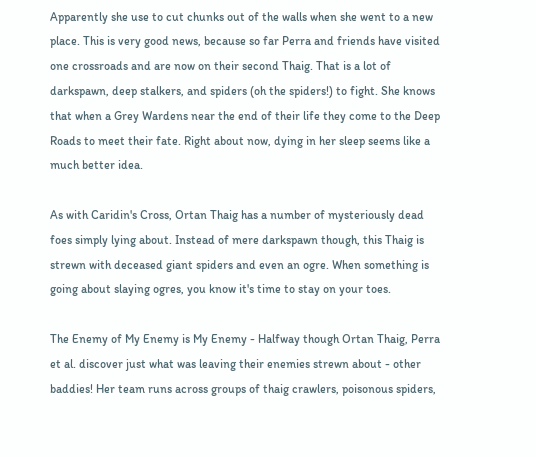Apparently she use to cut chunks out of the walls when she went to a new place. This is very good news, because so far Perra and friends have visited one crossroads and are now on their second Thaig. That is a lot of darkspawn, deep stalkers, and spiders (oh the spiders!) to fight. She knows that when a Grey Wardens near the end of their life they come to the Deep Roads to meet their fate. Right about now, dying in her sleep seems like a much better idea.

As with Caridin's Cross, Ortan Thaig has a number of mysteriously dead foes simply lying about. Instead of mere darkspawn though, this Thaig is strewn with deceased giant spiders and even an ogre. When something is going about slaying ogres, you know it's time to stay on your toes.

The Enemy of My Enemy is My Enemy - Halfway though Ortan Thaig, Perra et al. discover just what was leaving their enemies strewn about - other baddies! Her team runs across groups of thaig crawlers, poisonous spiders,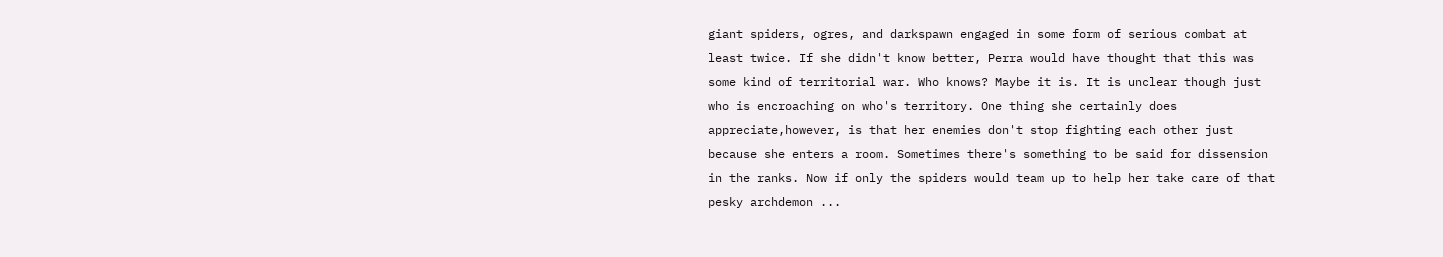giant spiders, ogres, and darkspawn engaged in some form of serious combat at least twice. If she didn't know better, Perra would have thought that this was some kind of territorial war. Who knows? Maybe it is. It is unclear though just who is encroaching on who's territory. One thing she certainly does appreciate,however, is that her enemies don't stop fighting each other just because she enters a room. Sometimes there's something to be said for dissension in the ranks. Now if only the spiders would team up to help her take care of that pesky archdemon ...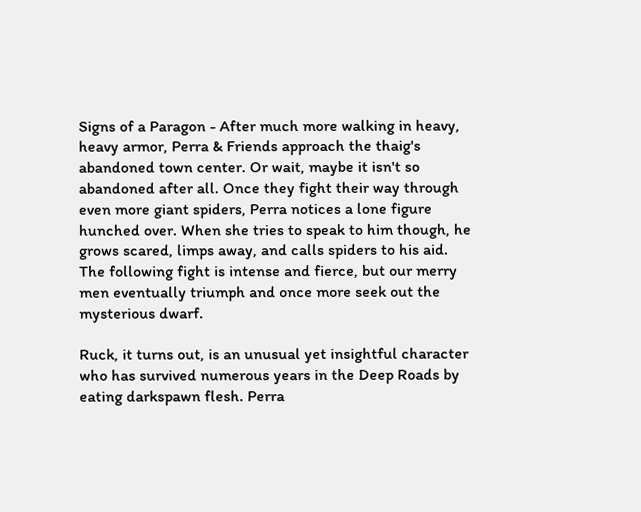Signs of a Paragon - After much more walking in heavy, heavy armor, Perra & Friends approach the thaig's abandoned town center. Or wait, maybe it isn't so abandoned after all. Once they fight their way through even more giant spiders, Perra notices a lone figure hunched over. When she tries to speak to him though, he grows scared, limps away, and calls spiders to his aid. The following fight is intense and fierce, but our merry men eventually triumph and once more seek out the mysterious dwarf.

Ruck, it turns out, is an unusual yet insightful character who has survived numerous years in the Deep Roads by eating darkspawn flesh. Perra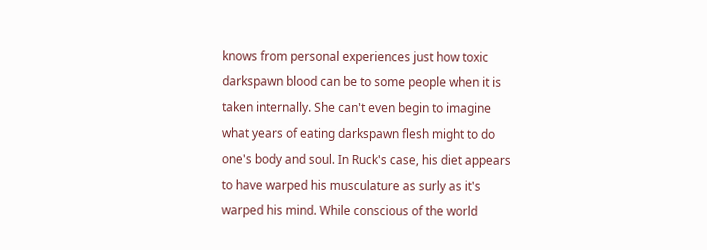knows from personal experiences just how toxic darkspawn blood can be to some people when it is taken internally. She can't even begin to imagine what years of eating darkspawn flesh might to do one's body and soul. In Ruck's case, his diet appears to have warped his musculature as surly as it's warped his mind. While conscious of the world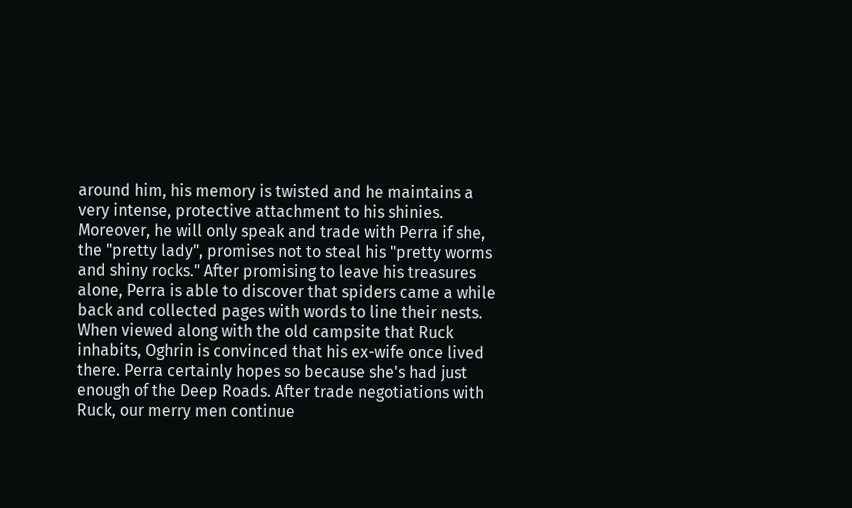around him, his memory is twisted and he maintains a very intense, protective attachment to his shinies. Moreover, he will only speak and trade with Perra if she, the "pretty lady", promises not to steal his "pretty worms and shiny rocks." After promising to leave his treasures alone, Perra is able to discover that spiders came a while back and collected pages with words to line their nests. When viewed along with the old campsite that Ruck inhabits, Oghrin is convinced that his ex-wife once lived there. Perra certainly hopes so because she's had just enough of the Deep Roads. After trade negotiations with Ruck, our merry men continue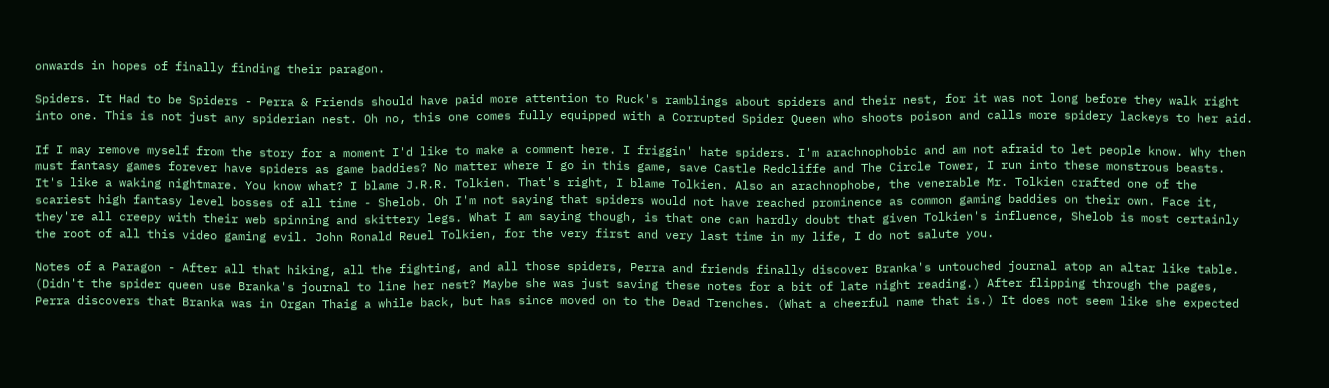onwards in hopes of finally finding their paragon.

Spiders. It Had to be Spiders - Perra & Friends should have paid more attention to Ruck's ramblings about spiders and their nest, for it was not long before they walk right into one. This is not just any spiderian nest. Oh no, this one comes fully equipped with a Corrupted Spider Queen who shoots poison and calls more spidery lackeys to her aid.

If I may remove myself from the story for a moment I'd like to make a comment here. I friggin' hate spiders. I'm arachnophobic and am not afraid to let people know. Why then must fantasy games forever have spiders as game baddies? No matter where I go in this game, save Castle Redcliffe and The Circle Tower, I run into these monstrous beasts. It's like a waking nightmare. You know what? I blame J.R.R. Tolkien. That's right, I blame Tolkien. Also an arachnophobe, the venerable Mr. Tolkien crafted one of the scariest high fantasy level bosses of all time - Shelob. Oh I'm not saying that spiders would not have reached prominence as common gaming baddies on their own. Face it, they're all creepy with their web spinning and skittery legs. What I am saying though, is that one can hardly doubt that given Tolkien's influence, Shelob is most certainly the root of all this video gaming evil. John Ronald Reuel Tolkien, for the very first and very last time in my life, I do not salute you.

Notes of a Paragon - After all that hiking, all the fighting, and all those spiders, Perra and friends finally discover Branka's untouched journal atop an altar like table. (Didn't the spider queen use Branka's journal to line her nest? Maybe she was just saving these notes for a bit of late night reading.) After flipping through the pages, Perra discovers that Branka was in Organ Thaig a while back, but has since moved on to the Dead Trenches. (What a cheerful name that is.) It does not seem like she expected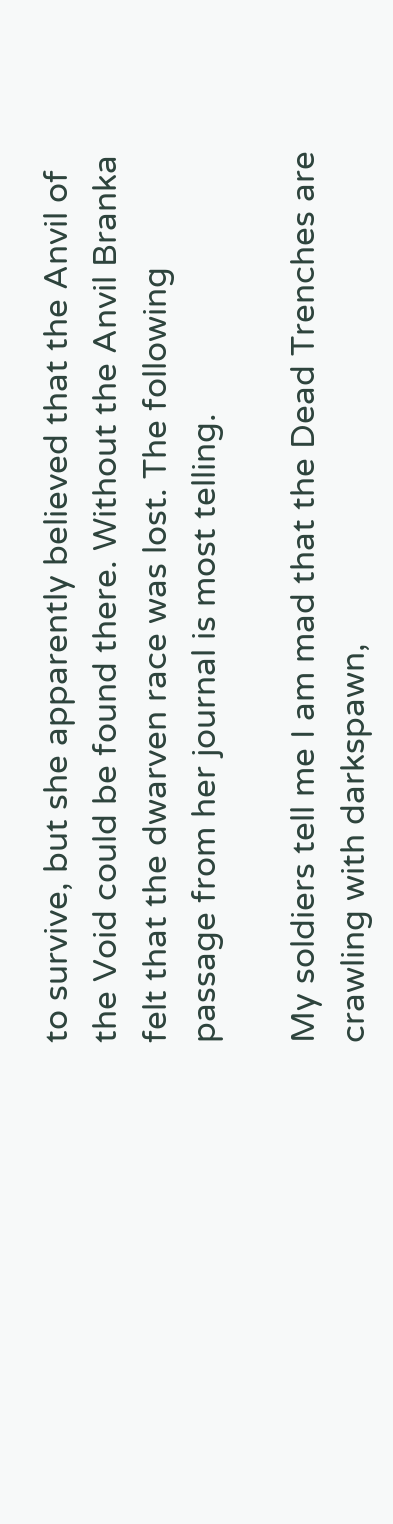to survive, but she apparently believed that the Anvil of the Void could be found there. Without the Anvil Branka felt that the dwarven race was lost. The following passage from her journal is most telling.

My soldiers tell me I am mad that the Dead Trenches are crawling with darkspawn,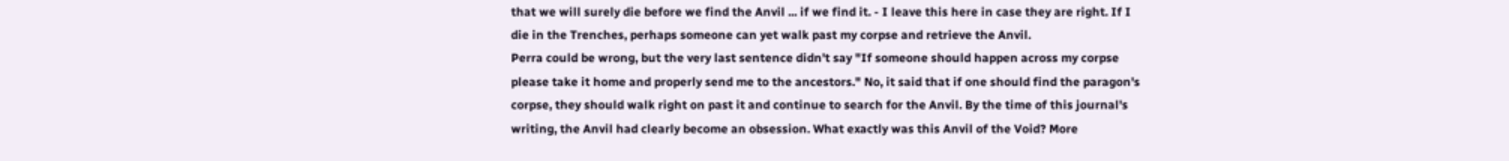that we will surely die before we find the Anvil ... if we find it. - I leave this here in case they are right. If I die in the Trenches, perhaps someone can yet walk past my corpse and retrieve the Anvil.
Perra could be wrong, but the very last sentence didn't say "If someone should happen across my corpse please take it home and properly send me to the ancestors." No, it said that if one should find the paragon's corpse, they should walk right on past it and continue to search for the Anvil. By the time of this journal's writing, the Anvil had clearly become an obsession. What exactly was this Anvil of the Void? More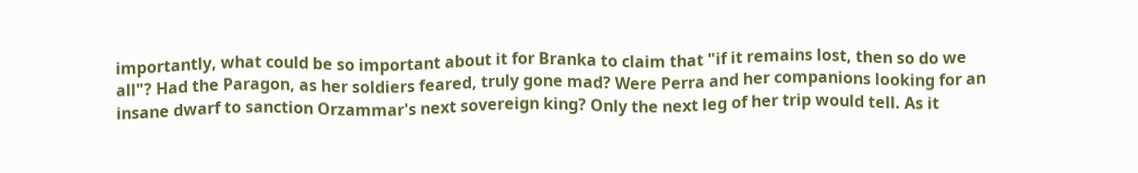importantly, what could be so important about it for Branka to claim that "if it remains lost, then so do we all"? Had the Paragon, as her soldiers feared, truly gone mad? Were Perra and her companions looking for an insane dwarf to sanction Orzammar's next sovereign king? Only the next leg of her trip would tell. As it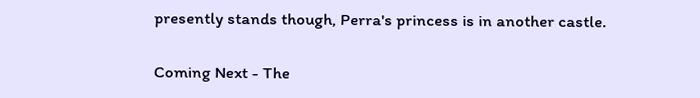presently stands though, Perra's princess is in another castle.

Coming Next - The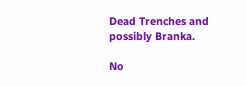Dead Trenches and possibly Branka.

No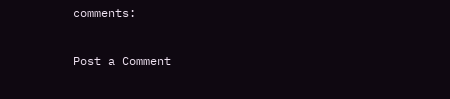comments:

Post a Comment